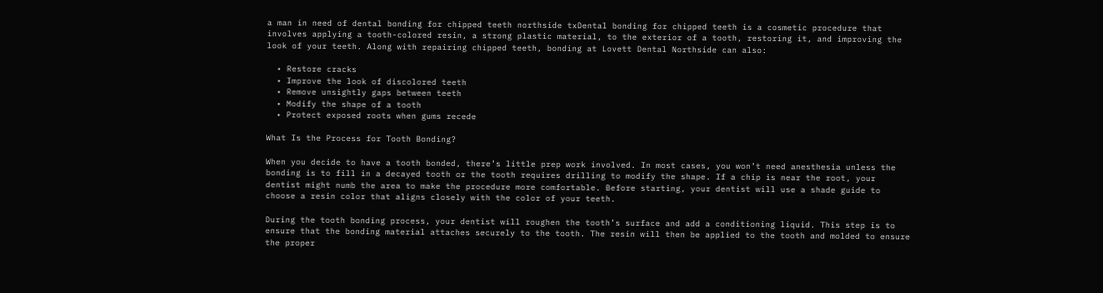a man in need of dental bonding for chipped teeth northside txDental bonding for chipped teeth is a cosmetic procedure that involves applying a tooth-colored resin, a strong plastic material, to the exterior of a tooth, restoring it, and improving the look of your teeth. Along with repairing chipped teeth, bonding at Lovett Dental Northside can also:

  • Restore cracks
  • Improve the look of discolored teeth
  • Remove unsightly gaps between teeth
  • Modify the shape of a tooth
  • Protect exposed roots when gums recede

What Is the Process for Tooth Bonding?

When you decide to have a tooth bonded, there’s little prep work involved. In most cases, you won’t need anesthesia unless the bonding is to fill in a decayed tooth or the tooth requires drilling to modify the shape. If a chip is near the root, your dentist might numb the area to make the procedure more comfortable. Before starting, your dentist will use a shade guide to choose a resin color that aligns closely with the color of your teeth.

During the tooth bonding process, your dentist will roughen the tooth’s surface and add a conditioning liquid. This step is to ensure that the bonding material attaches securely to the tooth. The resin will then be applied to the tooth and molded to ensure the proper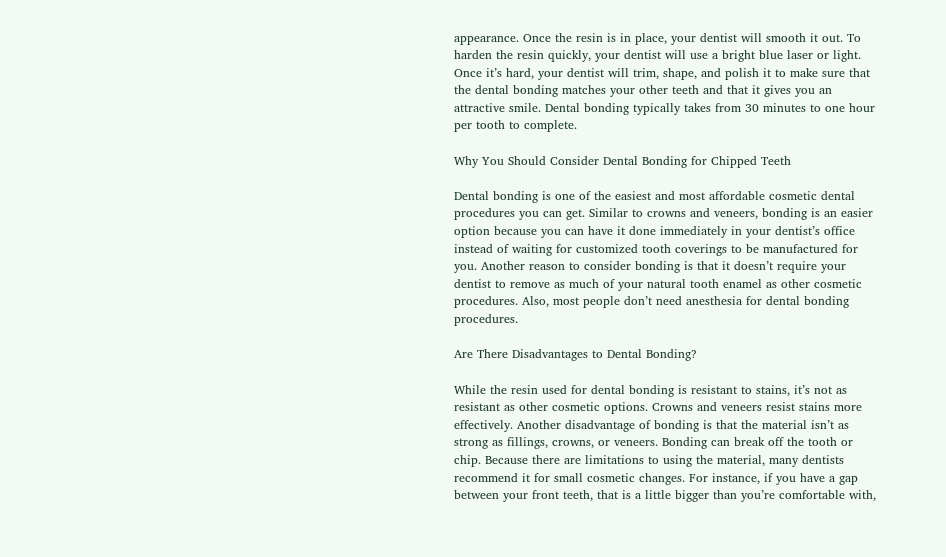appearance. Once the resin is in place, your dentist will smooth it out. To harden the resin quickly, your dentist will use a bright blue laser or light. Once it’s hard, your dentist will trim, shape, and polish it to make sure that the dental bonding matches your other teeth and that it gives you an attractive smile. Dental bonding typically takes from 30 minutes to one hour per tooth to complete.

Why You Should Consider Dental Bonding for Chipped Teeth

Dental bonding is one of the easiest and most affordable cosmetic dental procedures you can get. Similar to crowns and veneers, bonding is an easier option because you can have it done immediately in your dentist’s office instead of waiting for customized tooth coverings to be manufactured for you. Another reason to consider bonding is that it doesn’t require your dentist to remove as much of your natural tooth enamel as other cosmetic procedures. Also, most people don’t need anesthesia for dental bonding procedures.

Are There Disadvantages to Dental Bonding?

While the resin used for dental bonding is resistant to stains, it’s not as resistant as other cosmetic options. Crowns and veneers resist stains more effectively. Another disadvantage of bonding is that the material isn’t as strong as fillings, crowns, or veneers. Bonding can break off the tooth or chip. Because there are limitations to using the material, many dentists recommend it for small cosmetic changes. For instance, if you have a gap between your front teeth, that is a little bigger than you’re comfortable with,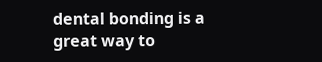dental bonding is a great way to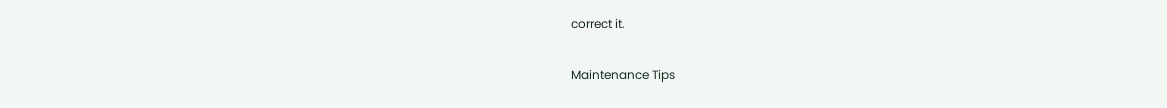correct it.

Maintenance Tips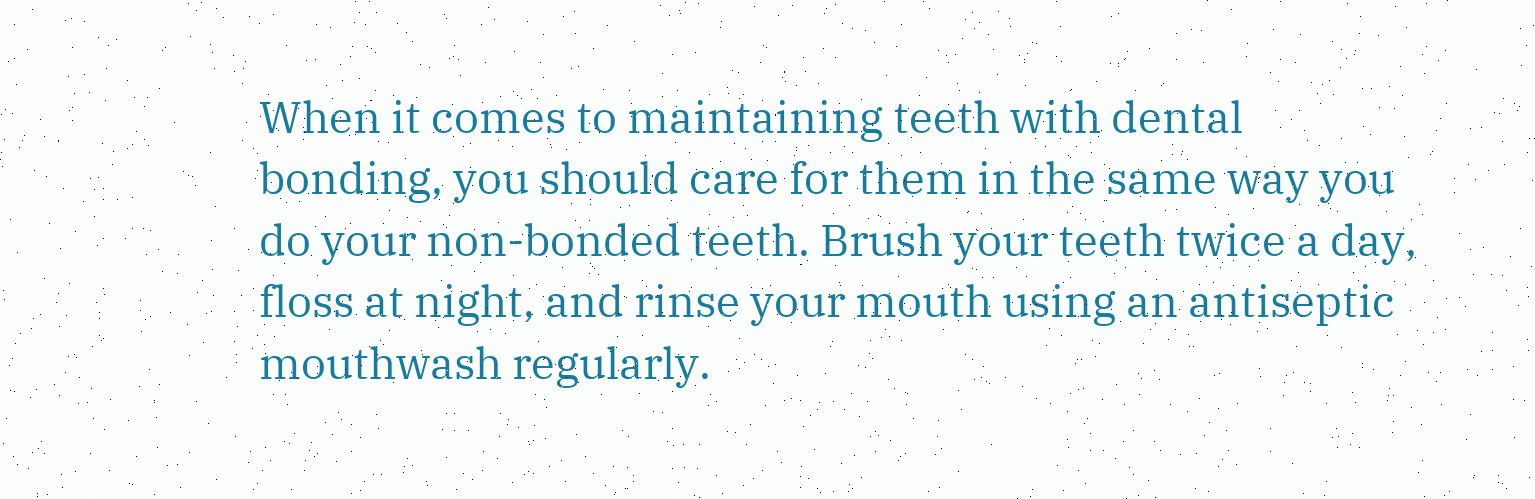When it comes to maintaining teeth with dental bonding, you should care for them in the same way you do your non-bonded teeth. Brush your teeth twice a day, floss at night, and rinse your mouth using an antiseptic mouthwash regularly.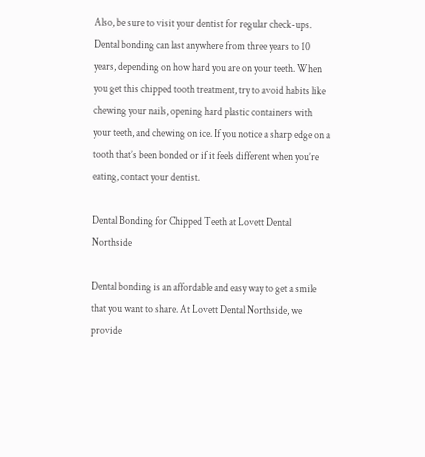Also, be sure to visit your dentist for regular check-ups. Dental bonding can last anywhere from three years to 10 years, depending on how hard you are on your teeth. When you get this chipped tooth treatment, try to avoid habits like chewing your nails, opening hard plastic containers with your teeth, and chewing on ice. If you notice a sharp edge on a tooth that’s been bonded or if it feels different when you’re eating, contact your dentist.

Dental Bonding for Chipped Teeth at Lovett Dental Northside

Dental bonding is an affordable and easy way to get a smile that you want to share. At Lovett Dental Northside, we provide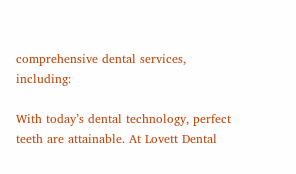comprehensive dental services, including:

With today’s dental technology, perfect teeth are attainable. At Lovett Dental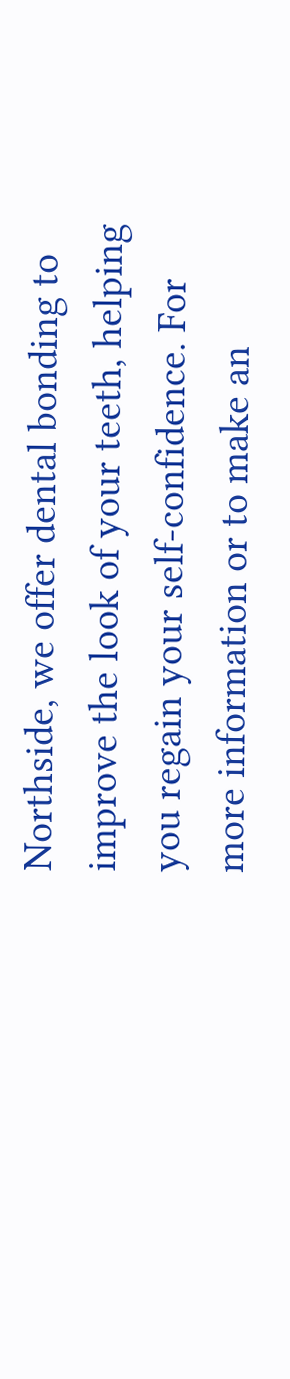Northside, we offer dental bonding to improve the look of your teeth, helping you regain your self-confidence. For more information or to make an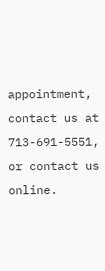appointment, contact us at 713-691-5551, or contact us online.